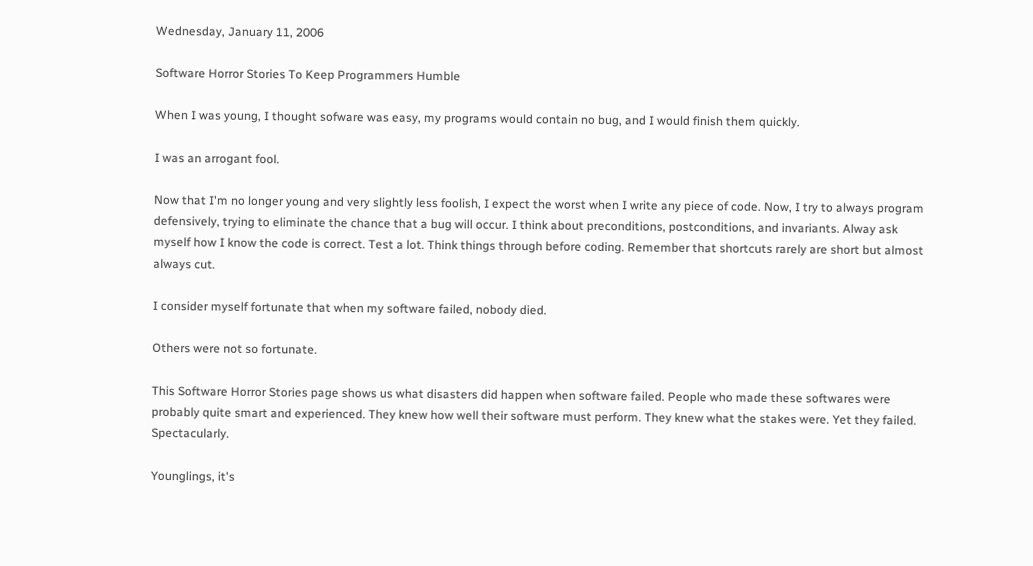Wednesday, January 11, 2006

Software Horror Stories To Keep Programmers Humble

When I was young, I thought sofware was easy, my programs would contain no bug, and I would finish them quickly.

I was an arrogant fool.

Now that I'm no longer young and very slightly less foolish, I expect the worst when I write any piece of code. Now, I try to always program defensively, trying to eliminate the chance that a bug will occur. I think about preconditions, postconditions, and invariants. Alway ask myself how I know the code is correct. Test a lot. Think things through before coding. Remember that shortcuts rarely are short but almost always cut.

I consider myself fortunate that when my software failed, nobody died.

Others were not so fortunate.

This Software Horror Stories page shows us what disasters did happen when software failed. People who made these softwares were probably quite smart and experienced. They knew how well their software must perform. They knew what the stakes were. Yet they failed. Spectacularly.

Younglings, it's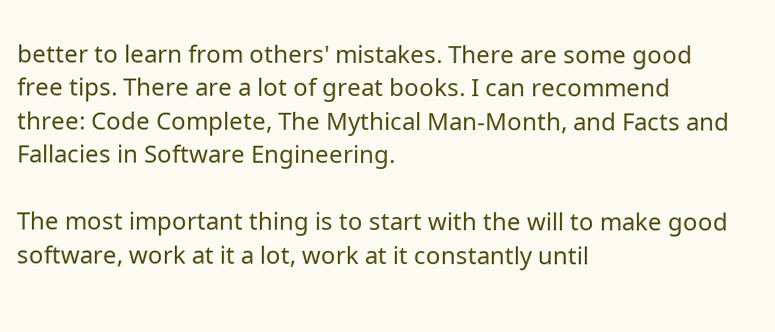better to learn from others' mistakes. There are some good free tips. There are a lot of great books. I can recommend three: Code Complete, The Mythical Man-Month, and Facts and Fallacies in Software Engineering.

The most important thing is to start with the will to make good software, work at it a lot, work at it constantly until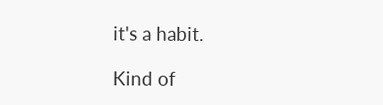it's a habit.

Kind of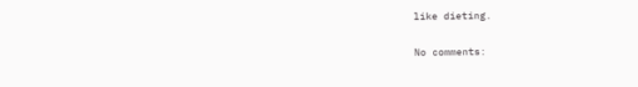like dieting.

No comments: